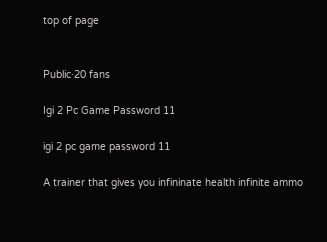top of page


Public·20 fans

Igi 2 Pc Game Password 11

igi 2 pc game password 11

A trainer that gives you infininate health infinite ammo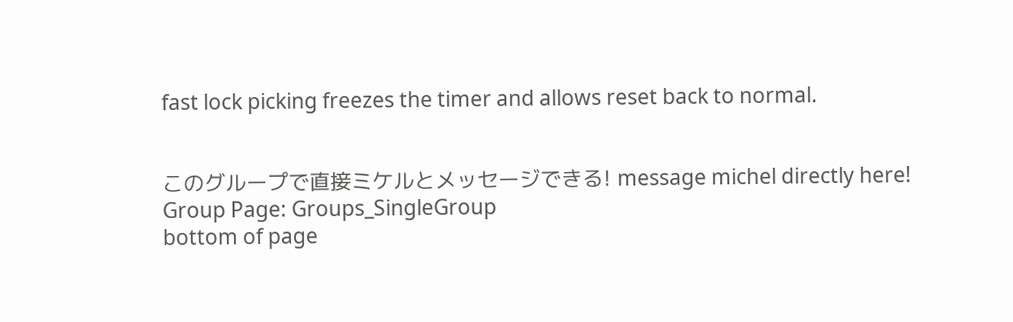fast lock picking freezes the timer and allows reset back to normal.


このグループで直接ミケルとメッセージできる! message michel directly here!
Group Page: Groups_SingleGroup
bottom of page